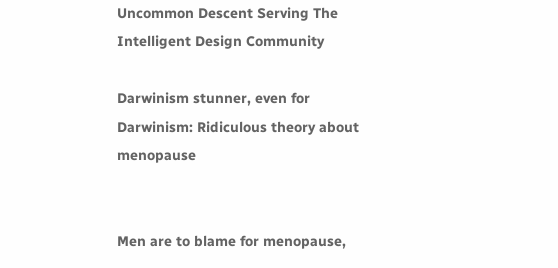Uncommon Descent Serving The Intelligent Design Community

Darwinism stunner, even for Darwinism: Ridiculous theory about menopause


Men are to blame for menopause,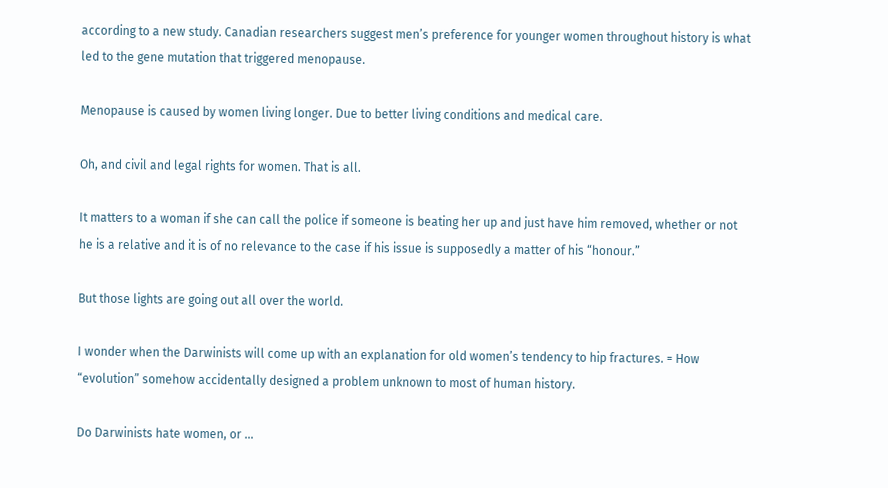according to a new study. Canadian researchers suggest men’s preference for younger women throughout history is what led to the gene mutation that triggered menopause.

Menopause is caused by women living longer. Due to better living conditions and medical care.

Oh, and civil and legal rights for women. That is all.

It matters to a woman if she can call the police if someone is beating her up and just have him removed, whether or not he is a relative and it is of no relevance to the case if his issue is supposedly a matter of his “honour.”

But those lights are going out all over the world.

I wonder when the Darwinists will come up with an explanation for old women’s tendency to hip fractures. = How “evolution” somehow accidentally designed a problem unknown to most of human history.

Do Darwinists hate women, or …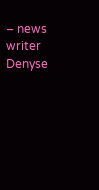– news writer Denyse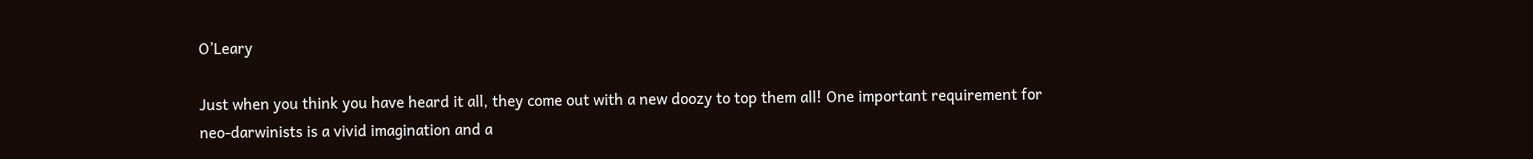O’Leary

Just when you think you have heard it all, they come out with a new doozy to top them all! One important requirement for neo-darwinists is a vivid imagination and a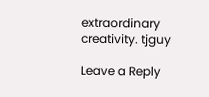extraordinary creativity. tjguy

Leave a Reply